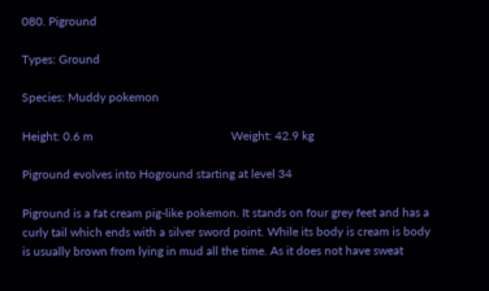080. Piground

Types: Ground

Species: Muddy pokemon

Height: 0.6 m                                              Weight: 42.9 kg

Piground evolves into Hoground starting at level 34

Piground is a fat cream pig-like pokemon. It stands on four grey feet and has a curly tail which ends with a silver sword point. While its body is cream is body is usually brown from lying in mud all the time. As it does not have sweat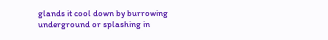glands it cool down by burrowing underground or splashing in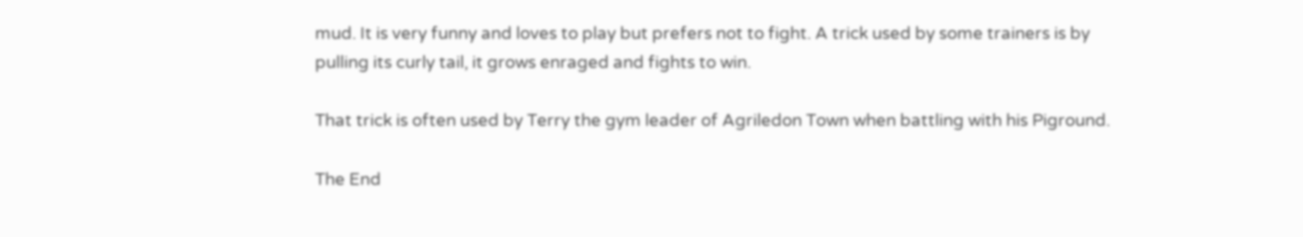mud. It is very funny and loves to play but prefers not to fight. A trick used by some trainers is by pulling its curly tail, it grows enraged and fights to win.

That trick is often used by Terry the gym leader of Agriledon Town when battling with his Piground.

The End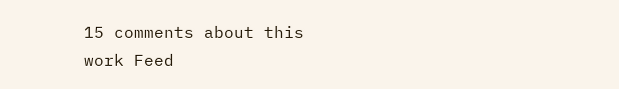15 comments about this work Feed